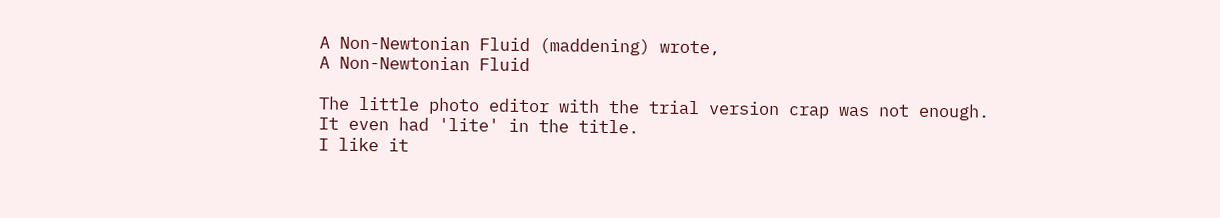A Non-Newtonian Fluid (maddening) wrote,
A Non-Newtonian Fluid

The little photo editor with the trial version crap was not enough.
It even had 'lite' in the title.
I like it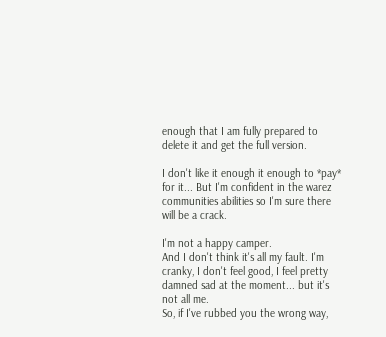enough that I am fully prepared to delete it and get the full version.

I don't like it enough it enough to *pay* for it... But I'm confident in the warez communities abilities so I'm sure there will be a crack.

I'm not a happy camper.
And I don't think it's all my fault. I'm cranky, I don't feel good, I feel pretty damned sad at the moment... but it's not all me.
So, if I've rubbed you the wrong way,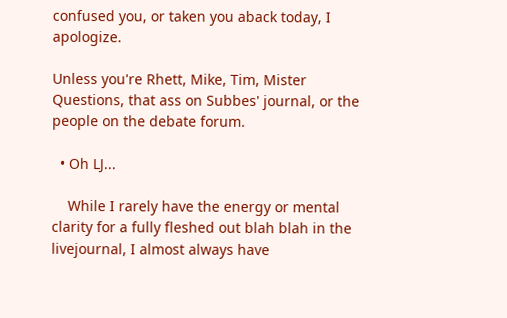confused you, or taken you aback today, I apologize.

Unless you're Rhett, Mike, Tim, Mister Questions, that ass on Subbes' journal, or the people on the debate forum.

  • Oh LJ...

    While I rarely have the energy or mental clarity for a fully fleshed out blah blah in the livejournal, I almost always have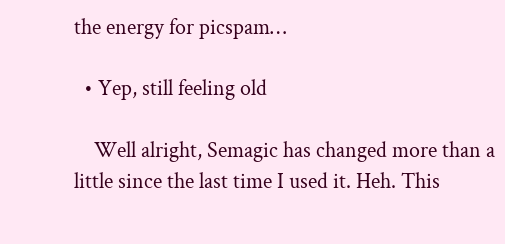the energy for picspam…

  • Yep, still feeling old

    Well alright, Semagic has changed more than a little since the last time I used it. Heh. This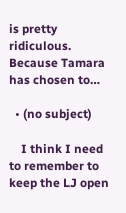is pretty ridiculous. Because Tamara has chosen to…

  • (no subject)

    I think I need to remember to keep the LJ open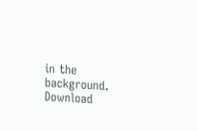in the background. Download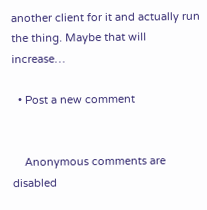another client for it and actually run the thing. Maybe that will increase…

  • Post a new comment


    Anonymous comments are disabled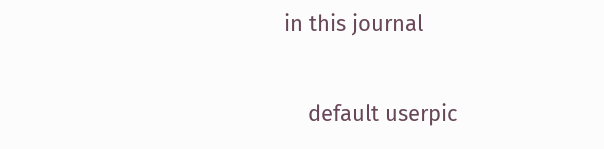in this journal

    default userpic